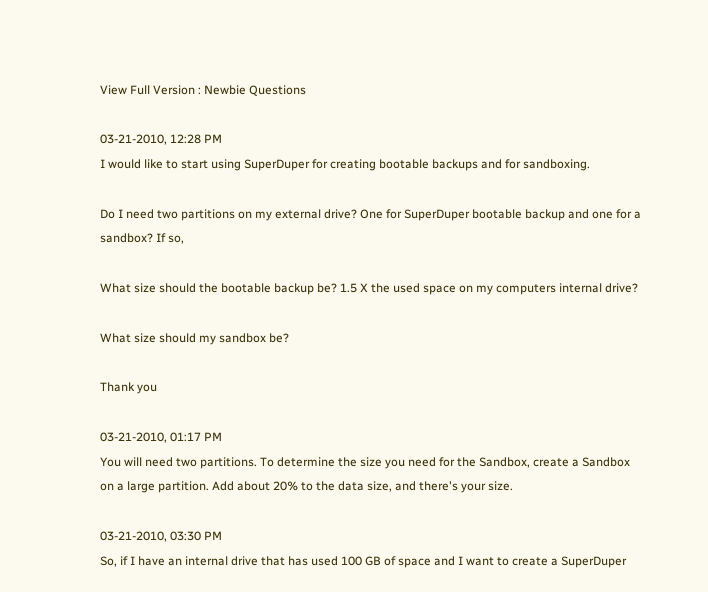View Full Version : Newbie Questions

03-21-2010, 12:28 PM
I would like to start using SuperDuper for creating bootable backups and for sandboxing.

Do I need two partitions on my external drive? One for SuperDuper bootable backup and one for a sandbox? If so,

What size should the bootable backup be? 1.5 X the used space on my computers internal drive?

What size should my sandbox be?

Thank you

03-21-2010, 01:17 PM
You will need two partitions. To determine the size you need for the Sandbox, create a Sandbox on a large partition. Add about 20% to the data size, and there's your size.

03-21-2010, 03:30 PM
So, if I have an internal drive that has used 100 GB of space and I want to create a SuperDuper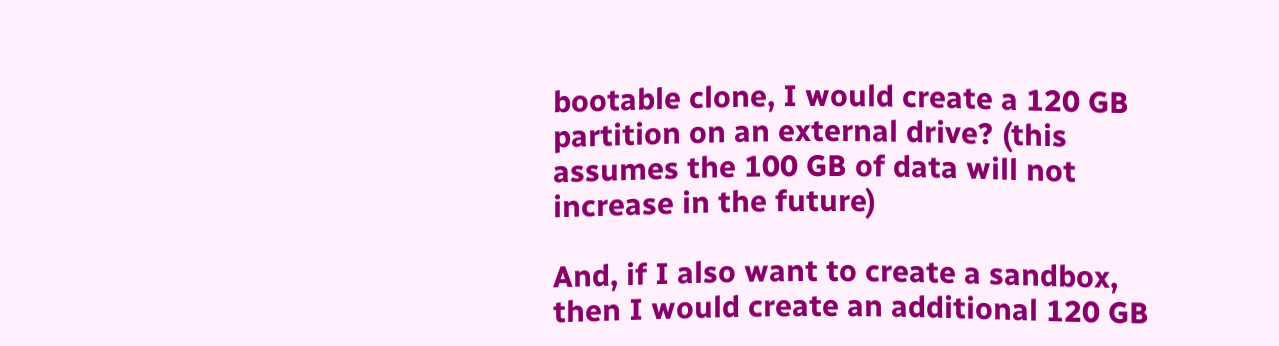bootable clone, I would create a 120 GB partition on an external drive? (this assumes the 100 GB of data will not increase in the future)

And, if I also want to create a sandbox, then I would create an additional 120 GB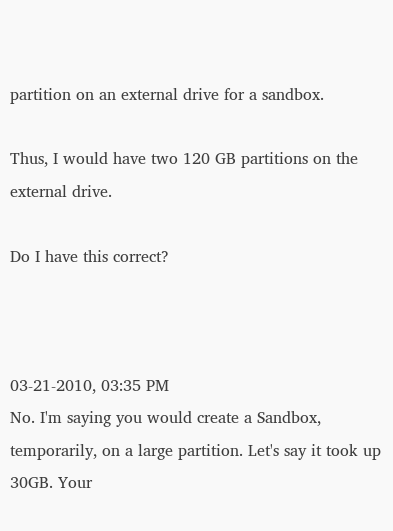partition on an external drive for a sandbox.

Thus, I would have two 120 GB partitions on the external drive.

Do I have this correct?



03-21-2010, 03:35 PM
No. I'm saying you would create a Sandbox, temporarily, on a large partition. Let's say it took up 30GB. Your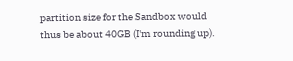partition size for the Sandbox would thus be about 40GB (I'm rounding up).